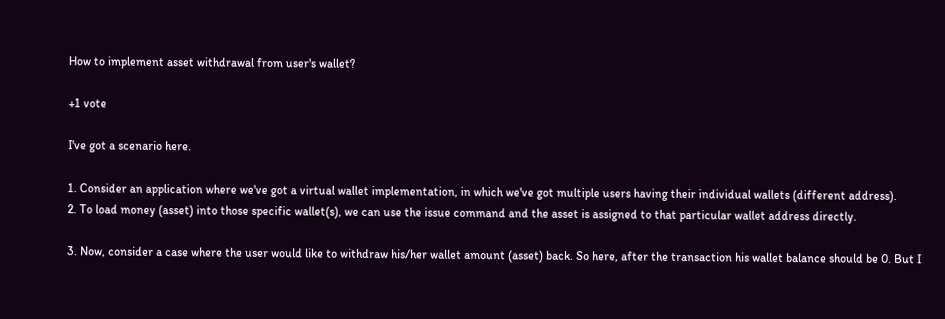How to implement asset withdrawal from user's wallet?

+1 vote

I've got a scenario here.

1. Consider an application where we've got a virtual wallet implementation, in which we've got multiple users having their individual wallets (different address).
2. To load money (asset) into those specific wallet(s), we can use the issue command and the asset is assigned to that particular wallet address directly.

3. Now, consider a case where the user would like to withdraw his/her wallet amount (asset) back. So here, after the transaction his wallet balance should be 0. But I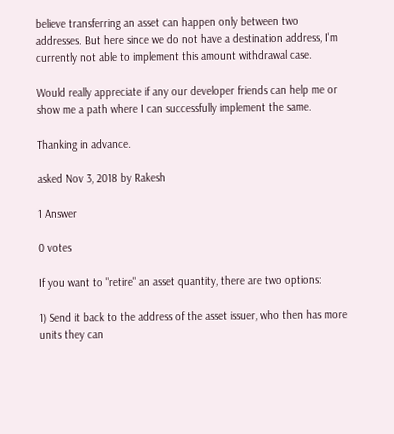believe transferring an asset can happen only between two addresses. But here since we do not have a destination address, I'm currently not able to implement this amount withdrawal case.

Would really appreciate if any our developer friends can help me or show me a path where I can successfully implement the same.

Thanking in advance.

asked Nov 3, 2018 by Rakesh

1 Answer

0 votes

If you want to "retire" an asset quantity, there are two options:

1) Send it back to the address of the asset issuer, who then has more units they can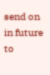send on in future to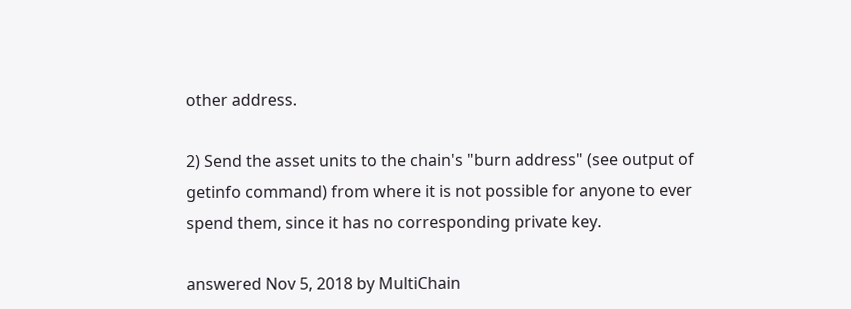other address.

2) Send the asset units to the chain's "burn address" (see output of getinfo command) from where it is not possible for anyone to ever spend them, since it has no corresponding private key.

answered Nov 5, 2018 by MultiChain